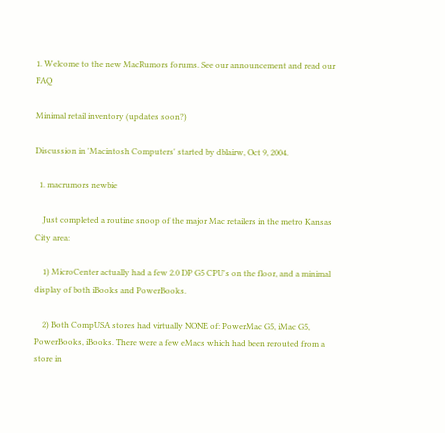1. Welcome to the new MacRumors forums. See our announcement and read our FAQ

Minimal retail inventory (updates soon?)

Discussion in 'Macintosh Computers' started by dblairw, Oct 9, 2004.

  1. macrumors newbie

    Just completed a routine snoop of the major Mac retailers in the metro Kansas City area:

    1) MicroCenter actually had a few 2.0 DP G5 CPU's on the floor, and a minimal display of both iBooks and PowerBooks.

    2) Both CompUSA stores had virtually NONE of: PowerMac G5, iMac G5, PowerBooks, iBooks. There were a few eMacs which had been rerouted from a store in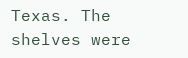Texas. The shelves were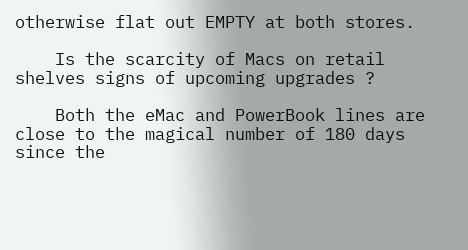otherwise flat out EMPTY at both stores.

    Is the scarcity of Macs on retail shelves signs of upcoming upgrades ?

    Both the eMac and PowerBook lines are close to the magical number of 180 days since the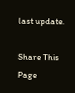last update.

Share This Page